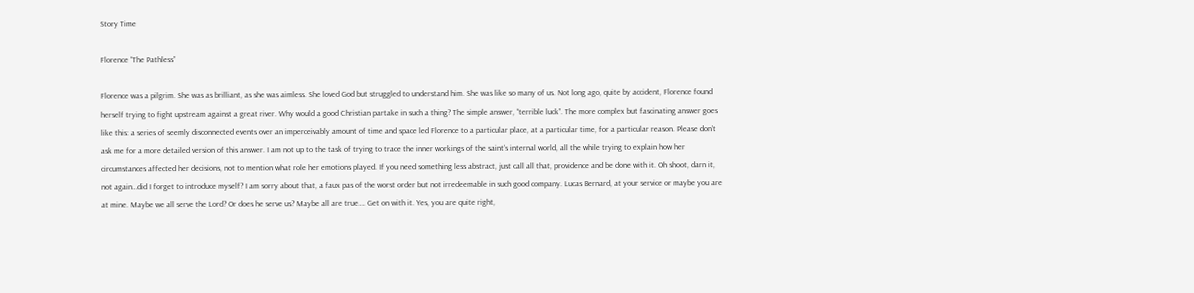Story Time

Florence “The Pathless”

Florence was a pilgrim. She was as brilliant, as she was aimless. She loved God but struggled to understand him. She was like so many of us. Not long ago, quite by accident, Florence found herself trying to fight upstream against a great river. Why would a good Christian partake in such a thing? The simple answer, “terrible luck”. The more complex but fascinating answer goes like this: a series of seemly disconnected events over an imperceivably amount of time and space led Florence to a particular place, at a particular time, for a particular reason. Please don’t ask me for a more detailed version of this answer. I am not up to the task of trying to trace the inner workings of the saint’s internal world, all the while trying to explain how her circumstances affected her decisions, not to mention what role her emotions played. If you need something less abstract, just call all that, providence and be done with it. Oh shoot, darn it, not again…did I forget to introduce myself? I am sorry about that, a faux pas of the worst order but not irredeemable in such good company. Lucas Bernard, at your service or maybe you are at mine. Maybe we all serve the Lord? Or does he serve us? Maybe all are true…. Get on with it. Yes, you are quite right,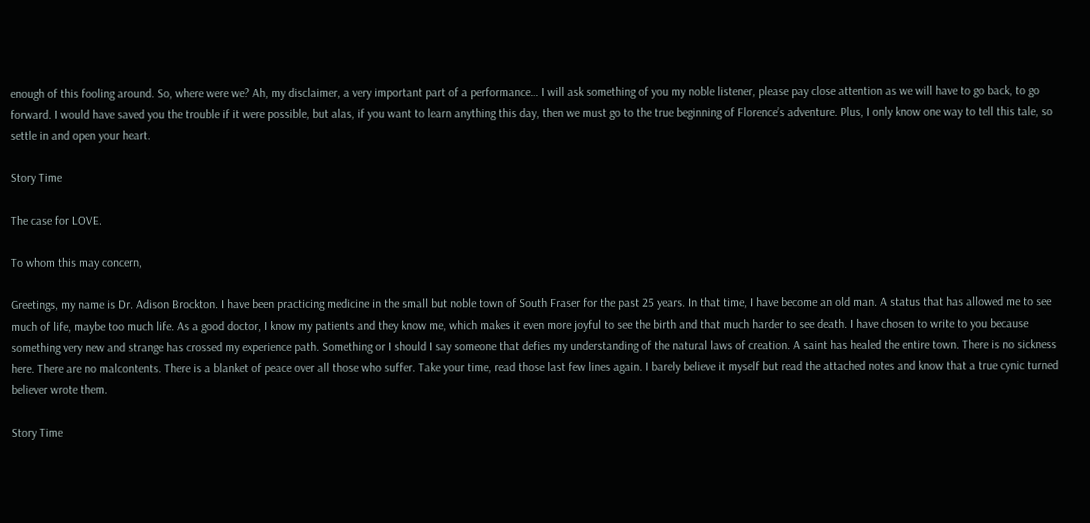enough of this fooling around. So, where were we? Ah, my disclaimer, a very important part of a performance… I will ask something of you my noble listener, please pay close attention as we will have to go back, to go forward. I would have saved you the trouble if it were possible, but alas, if you want to learn anything this day, then we must go to the true beginning of Florence’s adventure. Plus, I only know one way to tell this tale, so settle in and open your heart.

Story Time

The case for LOVE.

To whom this may concern,

Greetings, my name is Dr. Adison Brockton. I have been practicing medicine in the small but noble town of South Fraser for the past 25 years. In that time, I have become an old man. A status that has allowed me to see much of life, maybe too much life. As a good doctor, I know my patients and they know me, which makes it even more joyful to see the birth and that much harder to see death. I have chosen to write to you because something very new and strange has crossed my experience path. Something or I should I say someone that defies my understanding of the natural laws of creation. A saint has healed the entire town. There is no sickness here. There are no malcontents. There is a blanket of peace over all those who suffer. Take your time, read those last few lines again. I barely believe it myself but read the attached notes and know that a true cynic turned believer wrote them.

Story Time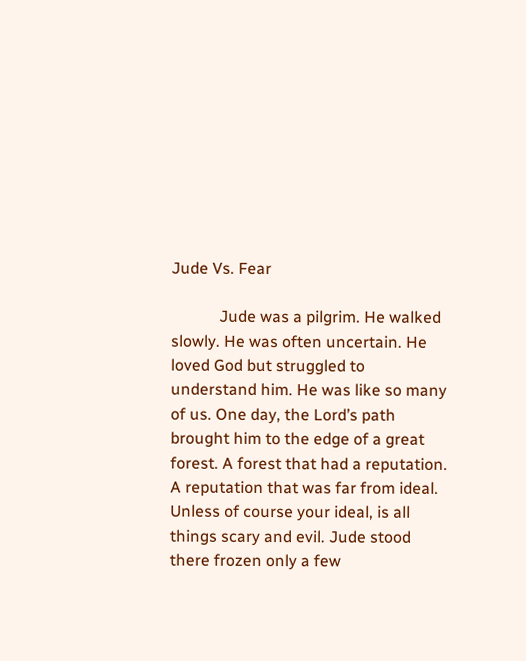Jude Vs. Fear

            Jude was a pilgrim. He walked slowly. He was often uncertain. He loved God but struggled to understand him. He was like so many of us. One day, the Lord’s path brought him to the edge of a great forest. A forest that had a reputation. A reputation that was far from ideal. Unless of course your ideal, is all things scary and evil. Jude stood there frozen only a few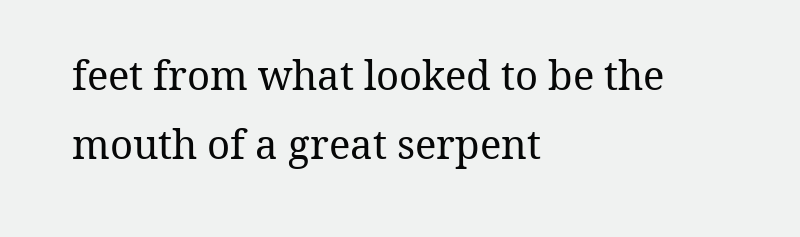feet from what looked to be the mouth of a great serpent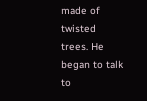made of twisted trees. He began to talk to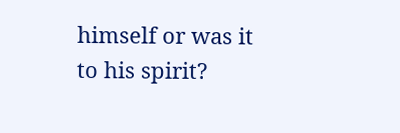himself or was it to his spirit?